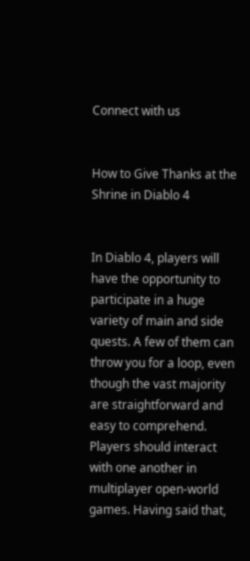Connect with us


How to Give Thanks at the Shrine in Diablo 4


In Diablo 4, players will have the opportunity to participate in a huge variety of main and side quests. A few of them can throw you for a loop, even though the vast majority are straightforward and easy to comprehend. Players should interact with one another in multiplayer open-world games. Having said that,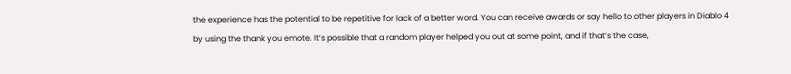the experience has the potential to be repetitive for lack of a better word. You can receive awards or say hello to other players in Diablo 4 by using the thank you emote. It’s possible that a random player helped you out at some point, and if that’s the case,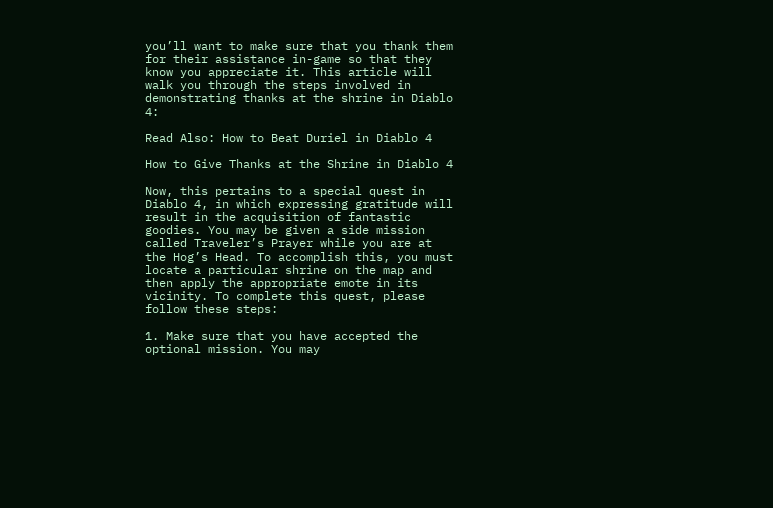you’ll want to make sure that you thank them for their assistance in-game so that they know you appreciate it. This article will walk you through the steps involved in demonstrating thanks at the shrine in Diablo 4:

Read Also: How to Beat Duriel in Diablo 4

How to Give Thanks at the Shrine in Diablo 4

Now, this pertains to a special quest in Diablo 4, in which expressing gratitude will result in the acquisition of fantastic goodies. You may be given a side mission called Traveler’s Prayer while you are at the Hog’s Head. To accomplish this, you must locate a particular shrine on the map and then apply the appropriate emote in its vicinity. To complete this quest, please follow these steps:

1. Make sure that you have accepted the optional mission. You may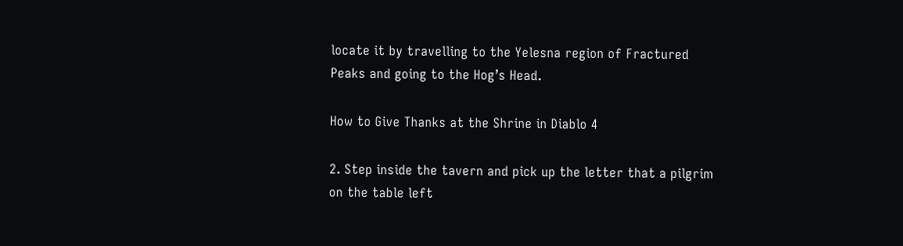locate it by travelling to the Yelesna region of Fractured Peaks and going to the Hog’s Head.

How to Give Thanks at the Shrine in Diablo 4

2. Step inside the tavern and pick up the letter that a pilgrim on the table left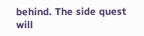behind. The side quest will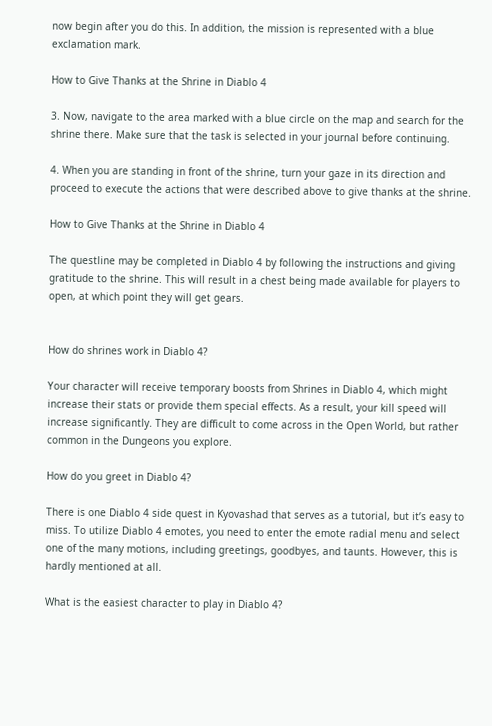now begin after you do this. In addition, the mission is represented with a blue exclamation mark.

How to Give Thanks at the Shrine in Diablo 4

3. Now, navigate to the area marked with a blue circle on the map and search for the shrine there. Make sure that the task is selected in your journal before continuing.

4. When you are standing in front of the shrine, turn your gaze in its direction and proceed to execute the actions that were described above to give thanks at the shrine.

How to Give Thanks at the Shrine in Diablo 4

The questline may be completed in Diablo 4 by following the instructions and giving gratitude to the shrine. This will result in a chest being made available for players to open, at which point they will get gears.


How do shrines work in Diablo 4?

Your character will receive temporary boosts from Shrines in Diablo 4, which might increase their stats or provide them special effects. As a result, your kill speed will increase significantly. They are difficult to come across in the Open World, but rather common in the Dungeons you explore.

How do you greet in Diablo 4?

There is one Diablo 4 side quest in Kyovashad that serves as a tutorial, but it’s easy to miss. To utilize Diablo 4 emotes, you need to enter the emote radial menu and select one of the many motions, including greetings, goodbyes, and taunts. However, this is hardly mentioned at all.

What is the easiest character to play in Diablo 4?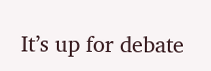It’s up for debate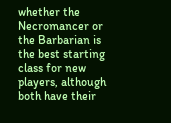whether the Necromancer or the Barbarian is the best starting class for new players, although both have their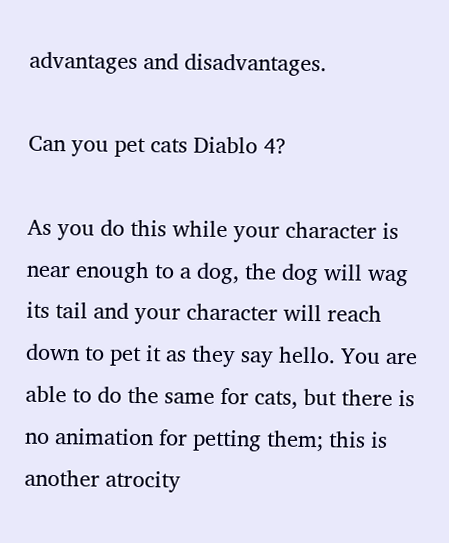advantages and disadvantages.

Can you pet cats Diablo 4?

As you do this while your character is near enough to a dog, the dog will wag its tail and your character will reach down to pet it as they say hello. You are able to do the same for cats, but there is no animation for petting them; this is another atrocity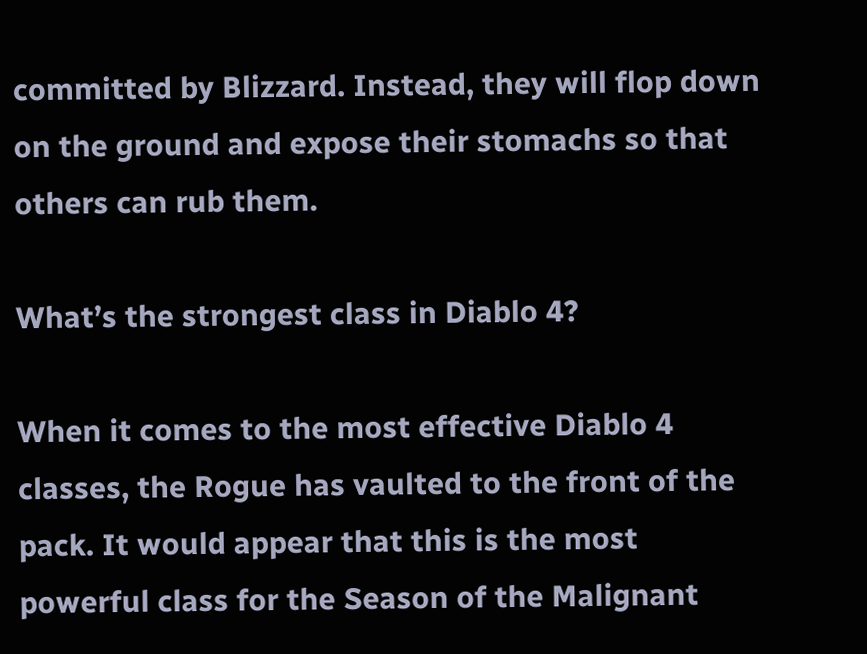committed by Blizzard. Instead, they will flop down on the ground and expose their stomachs so that others can rub them.

What’s the strongest class in Diablo 4?

When it comes to the most effective Diablo 4 classes, the Rogue has vaulted to the front of the pack. It would appear that this is the most powerful class for the Season of the Malignant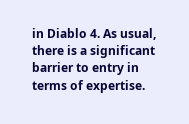in Diablo 4. As usual, there is a significant barrier to entry in terms of expertise.